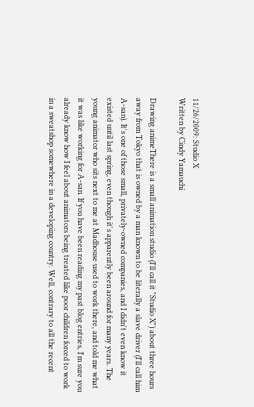11/26/2009: Studio X
Written by Cindy Yamauchi

Drawing animeThere is a small animation studio (I'll call it "Studio X") about three hours away from Tokyo that is owned by a man known to be literally a slave driver (I'll call him A-san). It's one of those small, privately-owned companies, and I didn't even know it existed until last spring, even though it's apparently been around for many years. The young animator who sits next to me at Madhouse used to work there, and told me what it was like working for A-san. If you have been reading my past blog entries, I'm sure you already know how I feel about animators being treated like poor children forced to work in a sweatshop somewhere in a developing country. Well, contrary to all the recent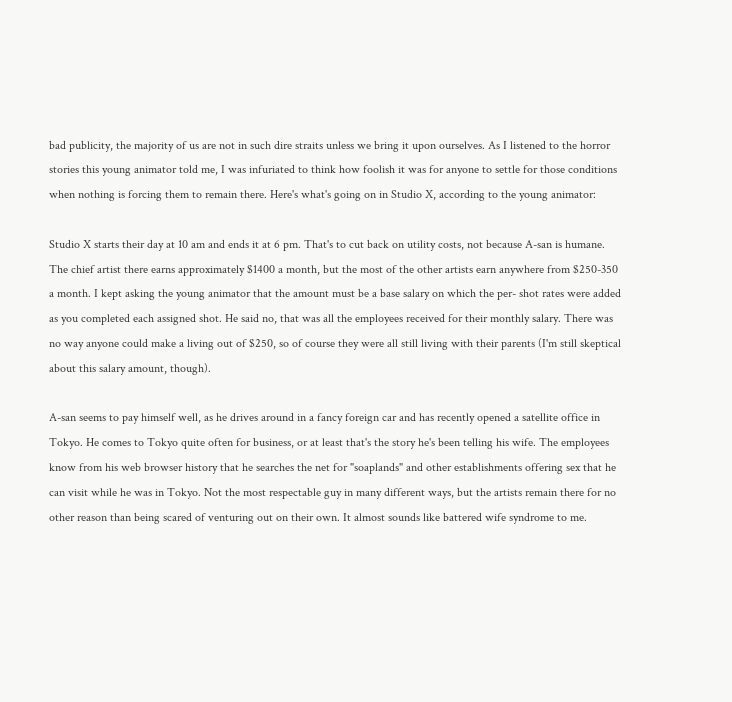bad publicity, the majority of us are not in such dire straits unless we bring it upon ourselves. As I listened to the horror stories this young animator told me, I was infuriated to think how foolish it was for anyone to settle for those conditions when nothing is forcing them to remain there. Here's what's going on in Studio X, according to the young animator:

Studio X starts their day at 10 am and ends it at 6 pm. That's to cut back on utility costs, not because A-san is humane. The chief artist there earns approximately $1400 a month, but the most of the other artists earn anywhere from $250-350 a month. I kept asking the young animator that the amount must be a base salary on which the per- shot rates were added as you completed each assigned shot. He said no, that was all the employees received for their monthly salary. There was no way anyone could make a living out of $250, so of course they were all still living with their parents (I'm still skeptical about this salary amount, though).

A-san seems to pay himself well, as he drives around in a fancy foreign car and has recently opened a satellite office in Tokyo. He comes to Tokyo quite often for business, or at least that's the story he's been telling his wife. The employees know from his web browser history that he searches the net for "soaplands" and other establishments offering sex that he can visit while he was in Tokyo. Not the most respectable guy in many different ways, but the artists remain there for no other reason than being scared of venturing out on their own. It almost sounds like battered wife syndrome to me.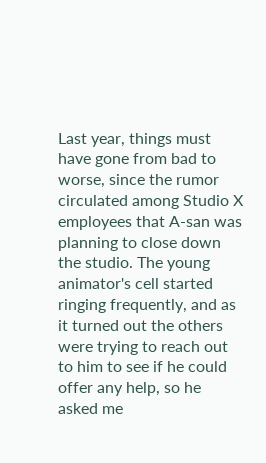Last year, things must have gone from bad to worse, since the rumor circulated among Studio X employees that A-san was planning to close down the studio. The young animator's cell started ringing frequently, and as it turned out the others were trying to reach out to him to see if he could offer any help, so he asked me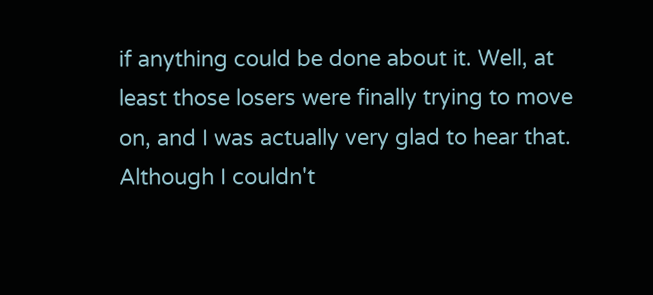if anything could be done about it. Well, at least those losers were finally trying to move on, and I was actually very glad to hear that. Although I couldn't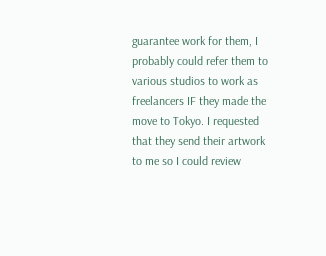guarantee work for them, I probably could refer them to various studios to work as freelancers IF they made the move to Tokyo. I requested that they send their artwork to me so I could review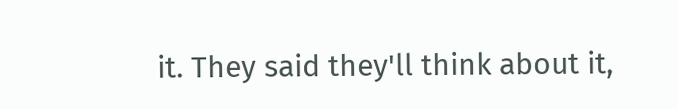it. They said they'll think about it,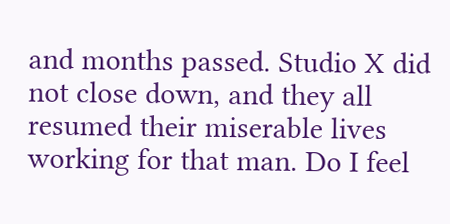and months passed. Studio X did not close down, and they all resumed their miserable lives working for that man. Do I feel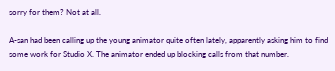sorry for them? Not at all.

A-san had been calling up the young animator quite often lately, apparently asking him to find some work for Studio X. The animator ended up blocking calls from that number.